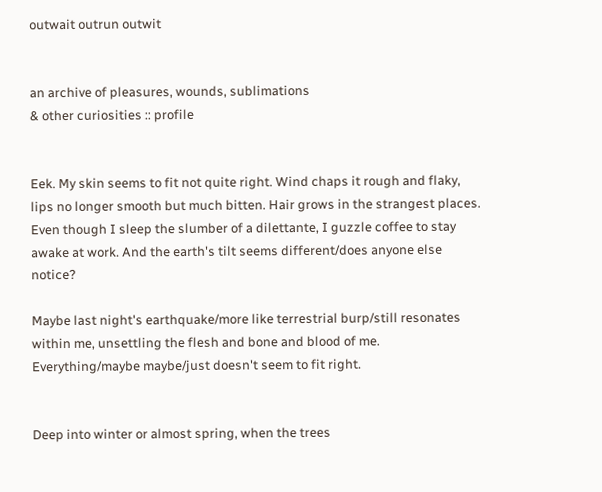outwait outrun outwit


an archive of pleasures, wounds, sublimations
& other curiosities :: profile


Eek. My skin seems to fit not quite right. Wind chaps it rough and flaky, lips no longer smooth but much bitten. Hair grows in the strangest places. Even though I sleep the slumber of a dilettante, I guzzle coffee to stay awake at work. And the earth's tilt seems different/does anyone else notice?

Maybe last night's earthquake/more like terrestrial burp/still resonates within me, unsettling the flesh and bone and blood of me. Everything/maybe maybe/just doesn't seem to fit right.


Deep into winter or almost spring, when the trees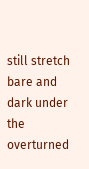still stretch bare and dark under the overturned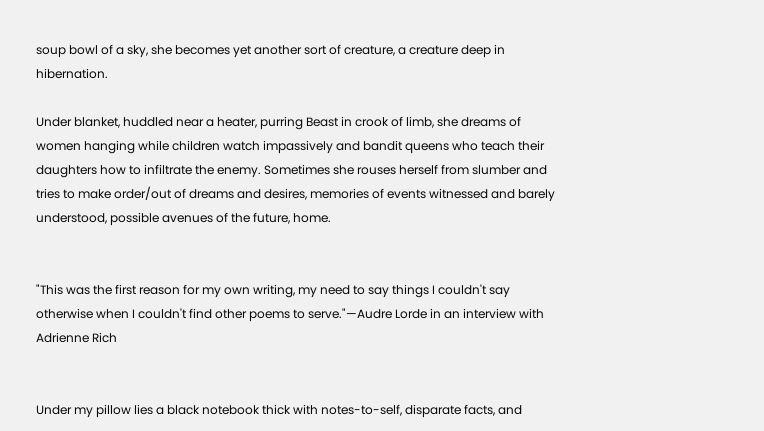soup bowl of a sky, she becomes yet another sort of creature, a creature deep in hibernation.

Under blanket, huddled near a heater, purring Beast in crook of limb, she dreams of women hanging while children watch impassively and bandit queens who teach their daughters how to infiltrate the enemy. Sometimes she rouses herself from slumber and tries to make order/out of dreams and desires, memories of events witnessed and barely understood, possible avenues of the future, home.


"This was the first reason for my own writing, my need to say things I couldn't say otherwise when I couldn't find other poems to serve."—Audre Lorde in an interview with Adrienne Rich


Under my pillow lies a black notebook thick with notes-to-self, disparate facts, and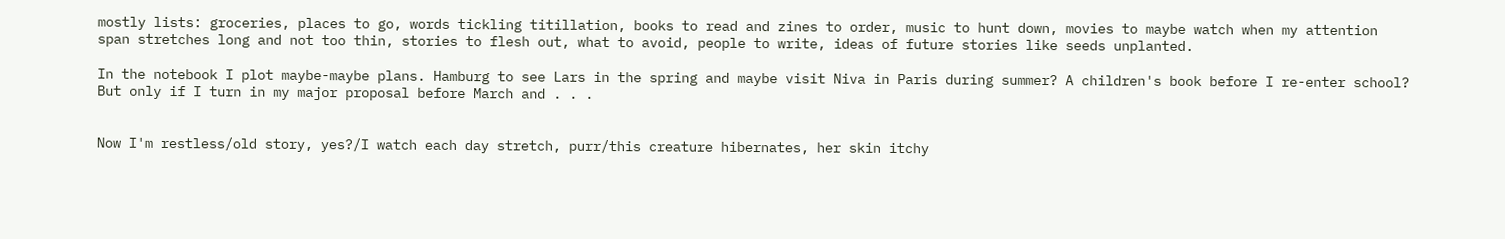mostly lists: groceries, places to go, words tickling titillation, books to read and zines to order, music to hunt down, movies to maybe watch when my attention span stretches long and not too thin, stories to flesh out, what to avoid, people to write, ideas of future stories like seeds unplanted.

In the notebook I plot maybe-maybe plans. Hamburg to see Lars in the spring and maybe visit Niva in Paris during summer? A children's book before I re-enter school? But only if I turn in my major proposal before March and . . .


Now I'm restless/old story, yes?/I watch each day stretch, purr/this creature hibernates, her skin itchy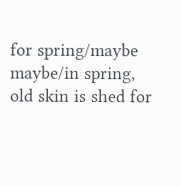for spring/maybe maybe/in spring, old skin is shed for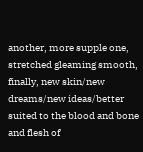another, more supple one, stretched gleaming smooth, finally, new skin/new dreams/new ideas/better suited to the blood and bone and flesh of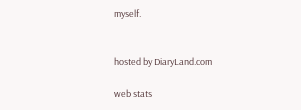myself.


hosted by DiaryLand.com

web stats